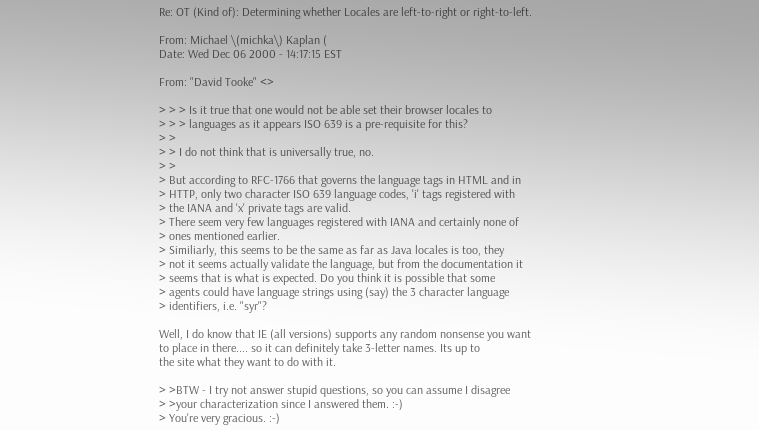Re: OT (Kind of): Determining whether Locales are left-to-right or right-to-left.

From: Michael \(michka\) Kaplan (
Date: Wed Dec 06 2000 - 14:17:15 EST

From: "David Tooke" <>

> > > Is it true that one would not be able set their browser locales to
> > > languages as it appears ISO 639 is a pre-requisite for this?
> >
> > I do not think that is universally true, no.
> >
> But according to RFC-1766 that governs the language tags in HTML and in
> HTTP, only two character ISO 639 language codes, 'i' tags registered with
> the IANA and 'x' private tags are valid.
> There seem very few languages registered with IANA and certainly none of
> ones mentioned earlier.
> Similiarly, this seems to be the same as far as Java locales is too, they
> not it seems actually validate the language, but from the documentation it
> seems that is what is expected. Do you think it is possible that some
> agents could have language strings using (say) the 3 character language
> identifiers, i.e. "syr"?

Well, I do know that IE (all versions) supports any random nonsense you want
to place in there.... so it can definitely take 3-letter names. Its up to
the site what they want to do with it.

> >BTW - I try not answer stupid questions, so you can assume I disagree
> >your characterization since I answered them. :-)
> You're very gracious. :-)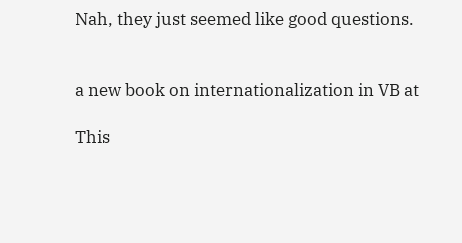Nah, they just seemed like good questions.


a new book on internationalization in VB at

This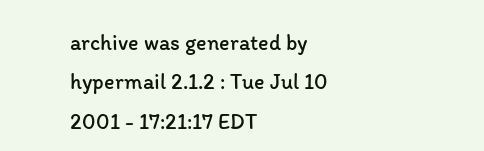archive was generated by hypermail 2.1.2 : Tue Jul 10 2001 - 17:21:17 EDT